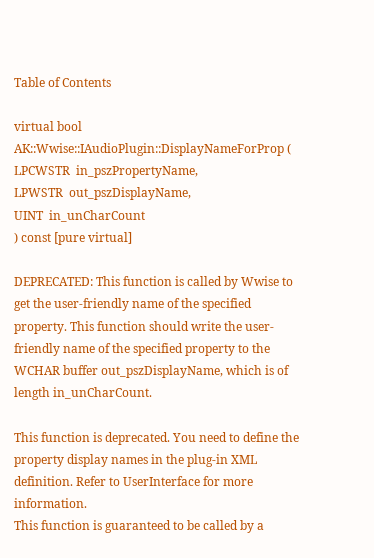Table of Contents

virtual bool AK::Wwise::IAudioPlugin::DisplayNameForProp ( LPCWSTR  in_pszPropertyName,
LPWSTR  out_pszDisplayName,
UINT  in_unCharCount
) const [pure virtual]

DEPRECATED: This function is called by Wwise to get the user-friendly name of the specified property. This function should write the user-friendly name of the specified property to the WCHAR buffer out_pszDisplayName, which is of length in_unCharCount.

This function is deprecated. You need to define the property display names in the plug-in XML definition. Refer to UserInterface for more information.
This function is guaranteed to be called by a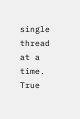single thread at a time.
True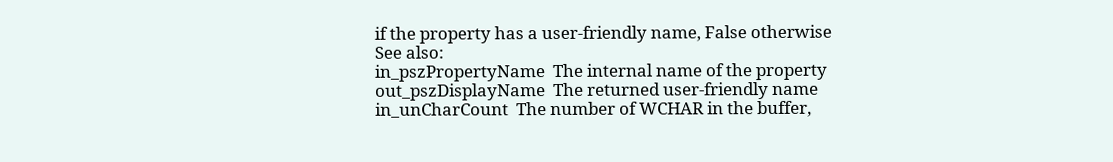if the property has a user-friendly name, False otherwise
See also:
in_pszPropertyName  The internal name of the property
out_pszDisplayName  The returned user-friendly name
in_unCharCount  The number of WCHAR in the buffer,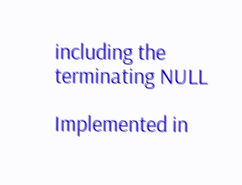including the terminating NULL

Implemented in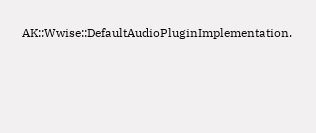AK::Wwise::DefaultAudioPluginImplementation.